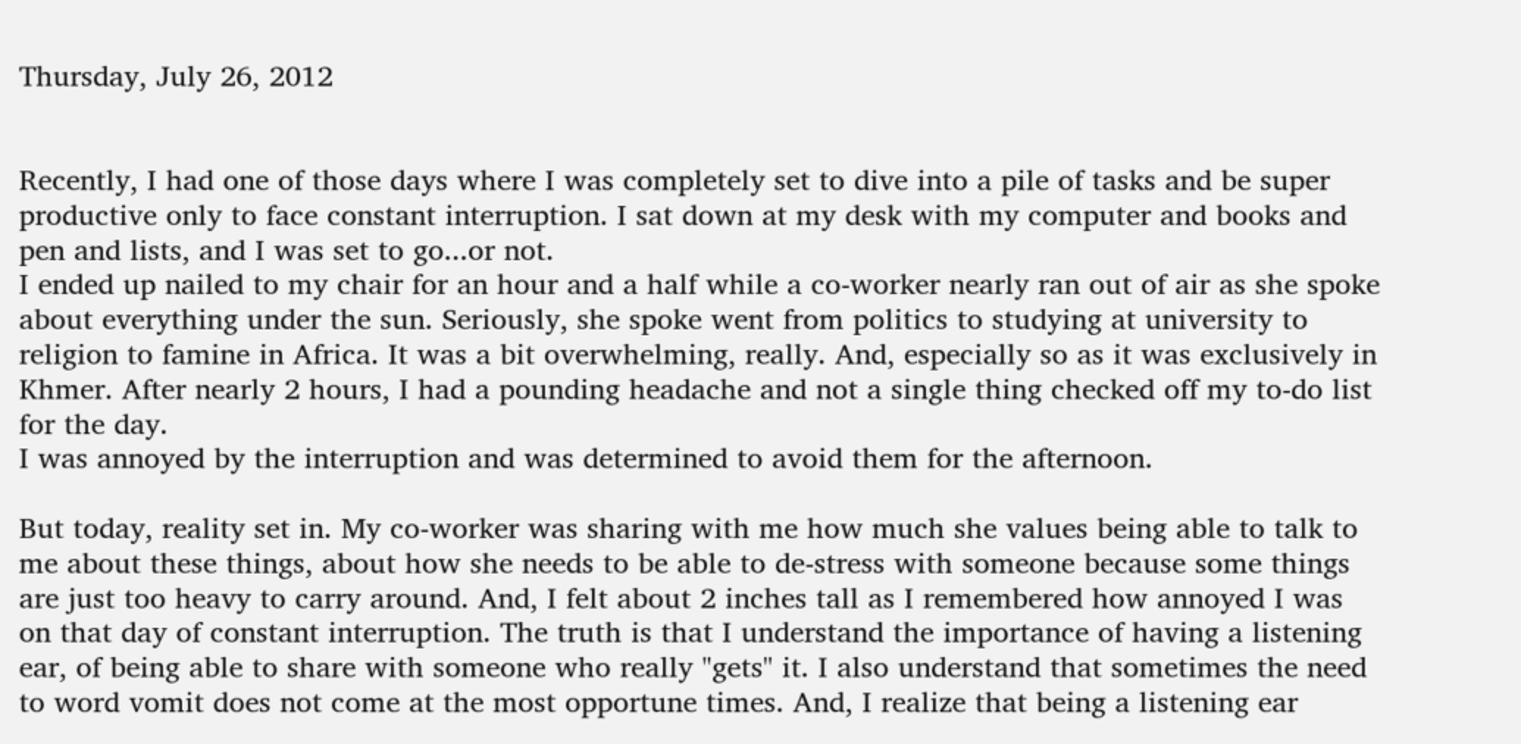Thursday, July 26, 2012


Recently, I had one of those days where I was completely set to dive into a pile of tasks and be super productive only to face constant interruption. I sat down at my desk with my computer and books and pen and lists, and I was set to go...or not.
I ended up nailed to my chair for an hour and a half while a co-worker nearly ran out of air as she spoke about everything under the sun. Seriously, she spoke went from politics to studying at university to religion to famine in Africa. It was a bit overwhelming, really. And, especially so as it was exclusively in Khmer. After nearly 2 hours, I had a pounding headache and not a single thing checked off my to-do list for the day.
I was annoyed by the interruption and was determined to avoid them for the afternoon.

But today, reality set in. My co-worker was sharing with me how much she values being able to talk to me about these things, about how she needs to be able to de-stress with someone because some things are just too heavy to carry around. And, I felt about 2 inches tall as I remembered how annoyed I was on that day of constant interruption. The truth is that I understand the importance of having a listening ear, of being able to share with someone who really "gets" it. I also understand that sometimes the need to word vomit does not come at the most opportune times. And, I realize that being a listening ear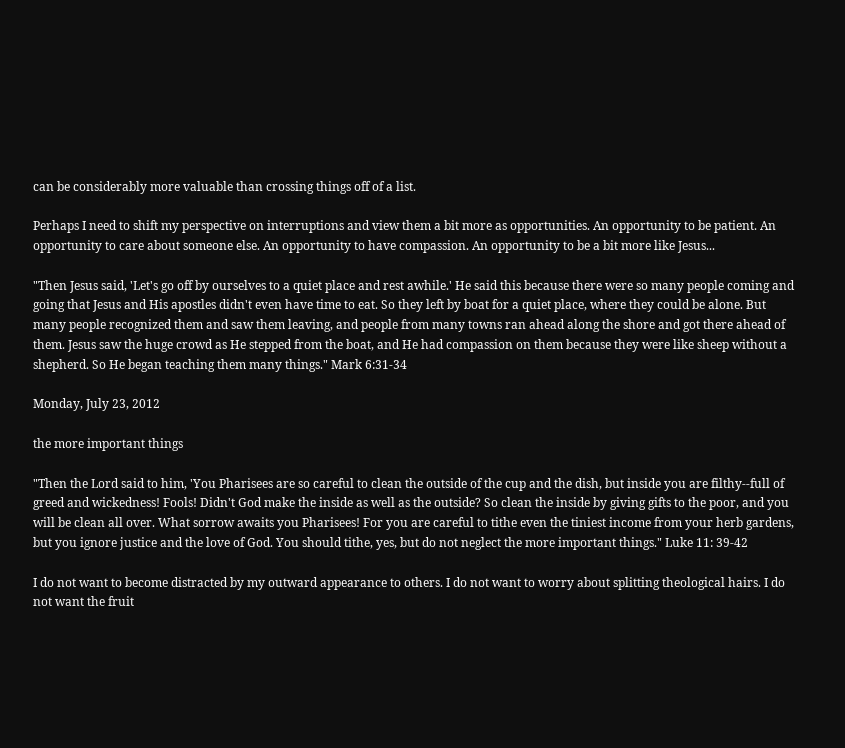can be considerably more valuable than crossing things off of a list.

Perhaps I need to shift my perspective on interruptions and view them a bit more as opportunities. An opportunity to be patient. An opportunity to care about someone else. An opportunity to have compassion. An opportunity to be a bit more like Jesus...

"Then Jesus said, 'Let's go off by ourselves to a quiet place and rest awhile.' He said this because there were so many people coming and going that Jesus and His apostles didn't even have time to eat. So they left by boat for a quiet place, where they could be alone. But many people recognized them and saw them leaving, and people from many towns ran ahead along the shore and got there ahead of them. Jesus saw the huge crowd as He stepped from the boat, and He had compassion on them because they were like sheep without a shepherd. So He began teaching them many things." Mark 6:31-34

Monday, July 23, 2012

the more important things

"Then the Lord said to him, 'You Pharisees are so careful to clean the outside of the cup and the dish, but inside you are filthy--full of greed and wickedness! Fools! Didn't God make the inside as well as the outside? So clean the inside by giving gifts to the poor, and you will be clean all over. What sorrow awaits you Pharisees! For you are careful to tithe even the tiniest income from your herb gardens, but you ignore justice and the love of God. You should tithe, yes, but do not neglect the more important things." Luke 11: 39-42

I do not want to become distracted by my outward appearance to others. I do not want to worry about splitting theological hairs. I do not want the fruit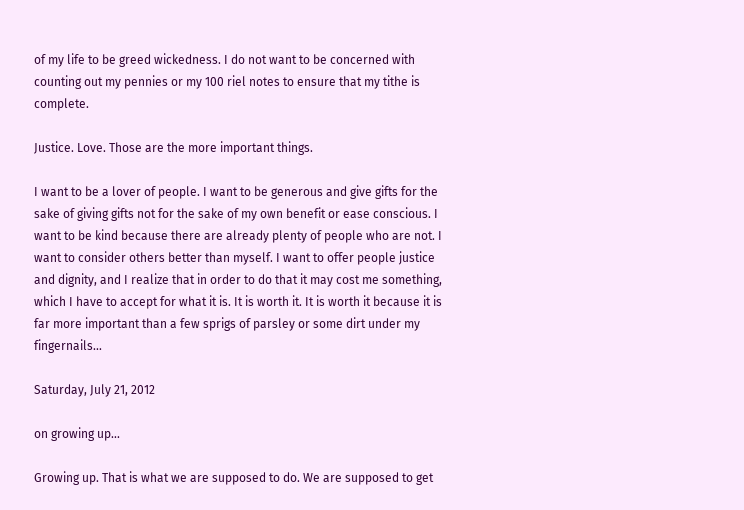of my life to be greed wickedness. I do not want to be concerned with counting out my pennies or my 100 riel notes to ensure that my tithe is complete.

Justice. Love. Those are the more important things.

I want to be a lover of people. I want to be generous and give gifts for the sake of giving gifts not for the sake of my own benefit or ease conscious. I want to be kind because there are already plenty of people who are not. I want to consider others better than myself. I want to offer people justice and dignity, and I realize that in order to do that it may cost me something, which I have to accept for what it is. It is worth it. It is worth it because it is far more important than a few sprigs of parsley or some dirt under my fingernails...

Saturday, July 21, 2012

on growing up...

Growing up. That is what we are supposed to do. We are supposed to get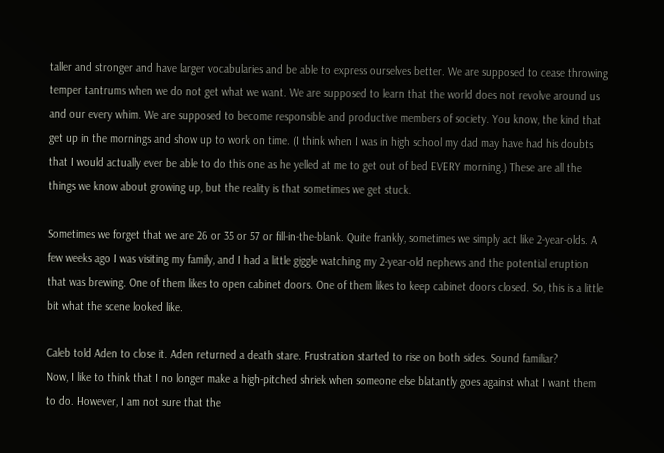taller and stronger and have larger vocabularies and be able to express ourselves better. We are supposed to cease throwing temper tantrums when we do not get what we want. We are supposed to learn that the world does not revolve around us and our every whim. We are supposed to become responsible and productive members of society. You know, the kind that get up in the mornings and show up to work on time. (I think when I was in high school my dad may have had his doubts that I would actually ever be able to do this one as he yelled at me to get out of bed EVERY morning.) These are all the things we know about growing up, but the reality is that sometimes we get stuck.

Sometimes we forget that we are 26 or 35 or 57 or fill-in-the-blank. Quite frankly, sometimes we simply act like 2-year-olds. A few weeks ago I was visiting my family, and I had a little giggle watching my 2-year-old nephews and the potential eruption that was brewing. One of them likes to open cabinet doors. One of them likes to keep cabinet doors closed. So, this is a little bit what the scene looked like.

Caleb told Aden to close it. Aden returned a death stare. Frustration started to rise on both sides. Sound familiar?
Now, I like to think that I no longer make a high-pitched shriek when someone else blatantly goes against what I want them to do. However, I am not sure that the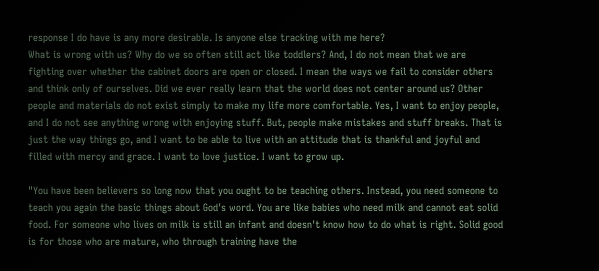response I do have is any more desirable. Is anyone else tracking with me here?
What is wrong with us? Why do we so often still act like toddlers? And, I do not mean that we are fighting over whether the cabinet doors are open or closed. I mean the ways we fail to consider others and think only of ourselves. Did we ever really learn that the world does not center around us? Other people and materials do not exist simply to make my life more comfortable. Yes, I want to enjoy people, and I do not see anything wrong with enjoying stuff. But, people make mistakes and stuff breaks. That is just the way things go, and I want to be able to live with an attitude that is thankful and joyful and filled with mercy and grace. I want to love justice. I want to grow up.

"You have been believers so long now that you ought to be teaching others. Instead, you need someone to teach you again the basic things about God's word. You are like babies who need milk and cannot eat solid food. For someone who lives on milk is still an infant and doesn't know how to do what is right. Solid good is for those who are mature, who through training have the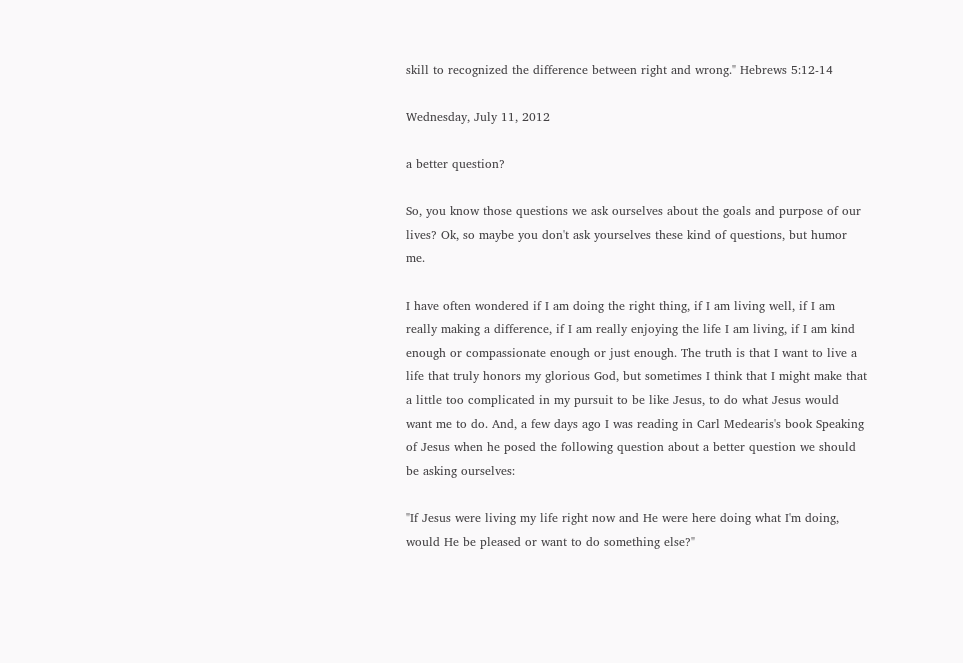skill to recognized the difference between right and wrong." Hebrews 5:12-14

Wednesday, July 11, 2012

a better question?

So, you know those questions we ask ourselves about the goals and purpose of our lives? Ok, so maybe you don't ask yourselves these kind of questions, but humor me.

I have often wondered if I am doing the right thing, if I am living well, if I am really making a difference, if I am really enjoying the life I am living, if I am kind enough or compassionate enough or just enough. The truth is that I want to live a life that truly honors my glorious God, but sometimes I think that I might make that a little too complicated in my pursuit to be like Jesus, to do what Jesus would want me to do. And, a few days ago I was reading in Carl Medearis's book Speaking of Jesus when he posed the following question about a better question we should be asking ourselves:

"If Jesus were living my life right now and He were here doing what I'm doing, would He be pleased or want to do something else?"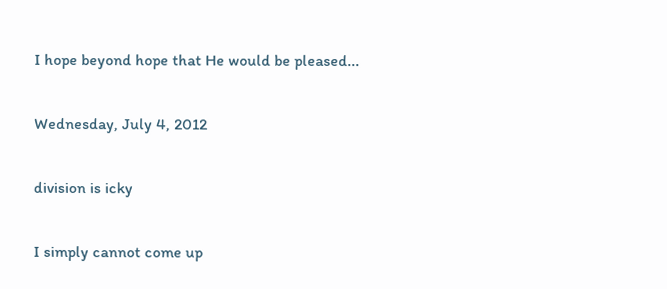I hope beyond hope that He would be pleased...

Wednesday, July 4, 2012

division is icky

I simply cannot come up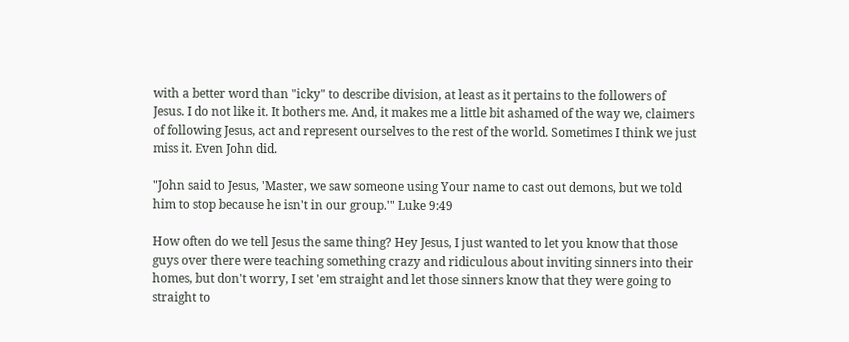with a better word than "icky" to describe division, at least as it pertains to the followers of Jesus. I do not like it. It bothers me. And, it makes me a little bit ashamed of the way we, claimers of following Jesus, act and represent ourselves to the rest of the world. Sometimes I think we just miss it. Even John did.

"John said to Jesus, 'Master, we saw someone using Your name to cast out demons, but we told him to stop because he isn't in our group.'" Luke 9:49

How often do we tell Jesus the same thing? Hey Jesus, I just wanted to let you know that those guys over there were teaching something crazy and ridiculous about inviting sinners into their homes, but don't worry, I set 'em straight and let those sinners know that they were going to straight to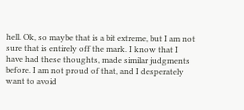hell. Ok, so maybe that is a bit extreme, but I am not sure that is entirely off the mark. I know that I have had these thoughts, made similar judgments before. I am not proud of that, and I desperately want to avoid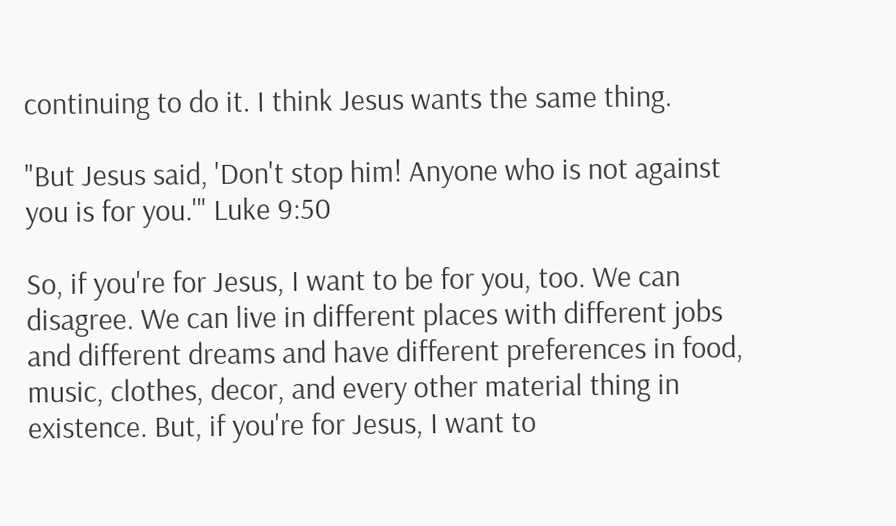continuing to do it. I think Jesus wants the same thing.

"But Jesus said, 'Don't stop him! Anyone who is not against you is for you.'" Luke 9:50

So, if you're for Jesus, I want to be for you, too. We can disagree. We can live in different places with different jobs and different dreams and have different preferences in food, music, clothes, decor, and every other material thing in existence. But, if you're for Jesus, I want to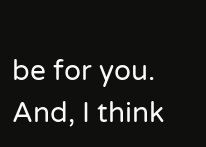be for you. And, I think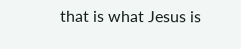that is what Jesus is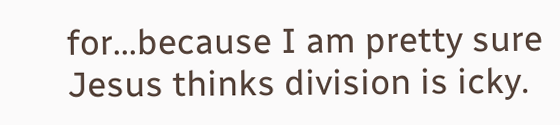for...because I am pretty sure Jesus thinks division is icky.